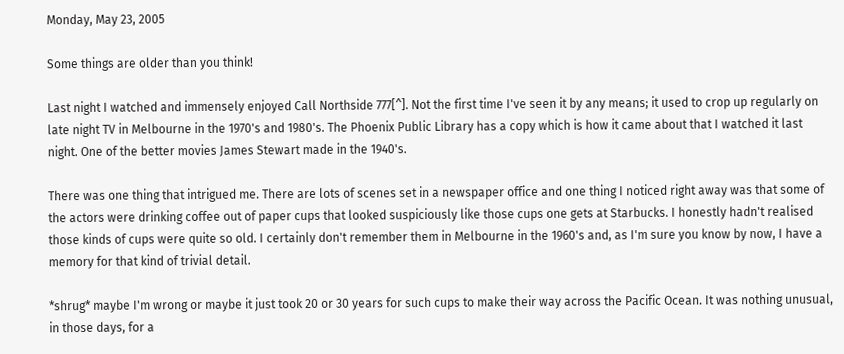Monday, May 23, 2005

Some things are older than you think!

Last night I watched and immensely enjoyed Call Northside 777[^]. Not the first time I've seen it by any means; it used to crop up regularly on late night TV in Melbourne in the 1970's and 1980's. The Phoenix Public Library has a copy which is how it came about that I watched it last night. One of the better movies James Stewart made in the 1940's.

There was one thing that intrigued me. There are lots of scenes set in a newspaper office and one thing I noticed right away was that some of the actors were drinking coffee out of paper cups that looked suspiciously like those cups one gets at Starbucks. I honestly hadn't realised those kinds of cups were quite so old. I certainly don't remember them in Melbourne in the 1960's and, as I'm sure you know by now, I have a memory for that kind of trivial detail.

*shrug* maybe I'm wrong or maybe it just took 20 or 30 years for such cups to make their way across the Pacific Ocean. It was nothing unusual, in those days, for a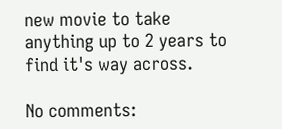new movie to take anything up to 2 years to find it's way across.

No comments: